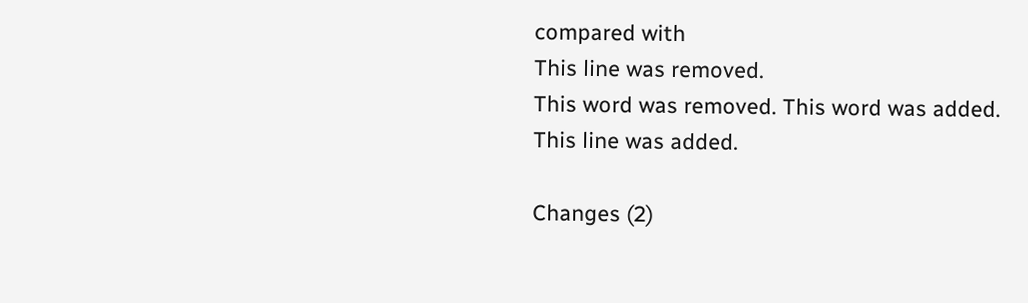compared with
This line was removed.
This word was removed. This word was added.
This line was added.

Changes (2)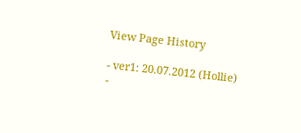View Page History

- ver1: 20.07.2012 (Hollie)
-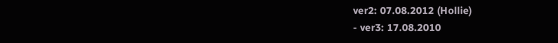ver2: 07.08.2012 (Hollie)
- ver3: 17.08.2010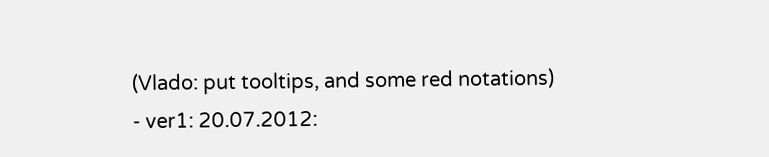(Vlado: put tooltips, and some red notations)
- ver1: 20.07.2012: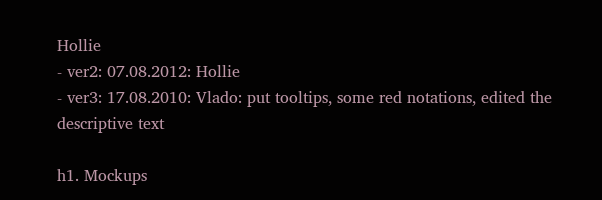Hollie
- ver2: 07.08.2012: Hollie
- ver3: 17.08.2010: Vlado: put tooltips, some red notations, edited the descriptive text

h1. Mockups